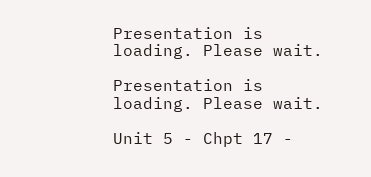Presentation is loading. Please wait.

Presentation is loading. Please wait.

Unit 5 - Chpt 17 -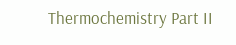Thermochemistry Part II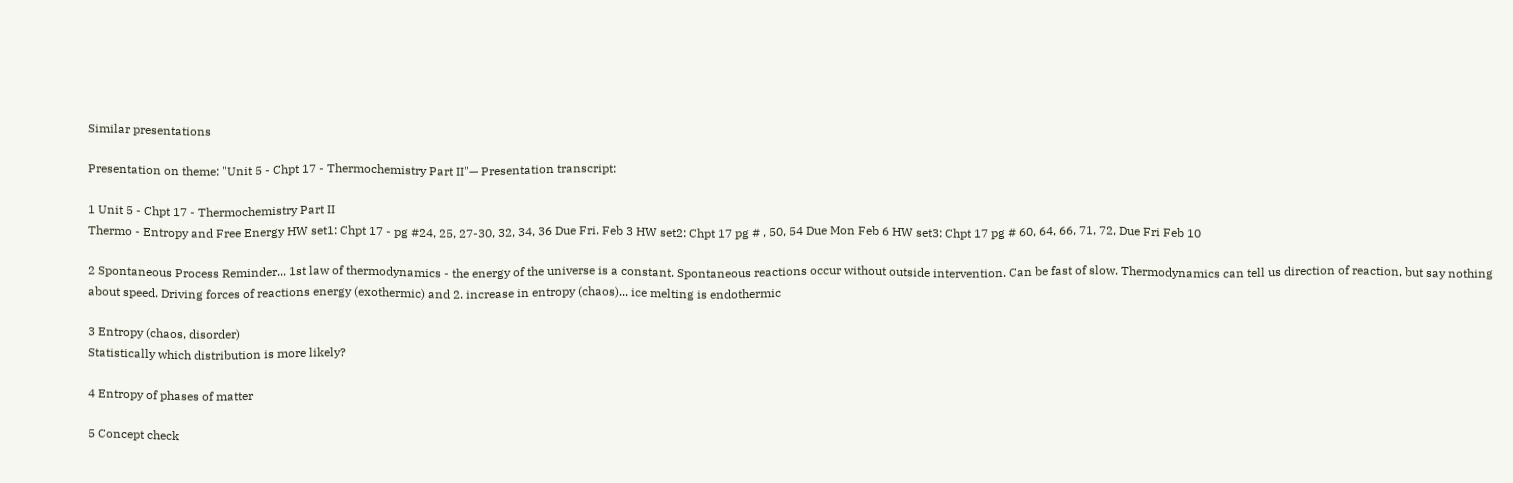Similar presentations

Presentation on theme: "Unit 5 - Chpt 17 - Thermochemistry Part II"— Presentation transcript:

1 Unit 5 - Chpt 17 - Thermochemistry Part II
Thermo - Entropy and Free Energy HW set1: Chpt 17 - pg #24, 25, 27-30, 32, 34, 36 Due Fri. Feb 3 HW set2: Chpt 17 pg # , 50, 54 Due Mon Feb 6 HW set3: Chpt 17 pg # 60, 64, 66, 71, 72, Due Fri Feb 10

2 Spontaneous Process Reminder... 1st law of thermodynamics - the energy of the universe is a constant. Spontaneous reactions occur without outside intervention. Can be fast of slow. Thermodynamics can tell us direction of reaction, but say nothing about speed. Driving forces of reactions energy (exothermic) and 2. increase in entropy (chaos)... ice melting is endothermic

3 Entropy (chaos, disorder)
Statistically which distribution is more likely?

4 Entropy of phases of matter

5 Concept check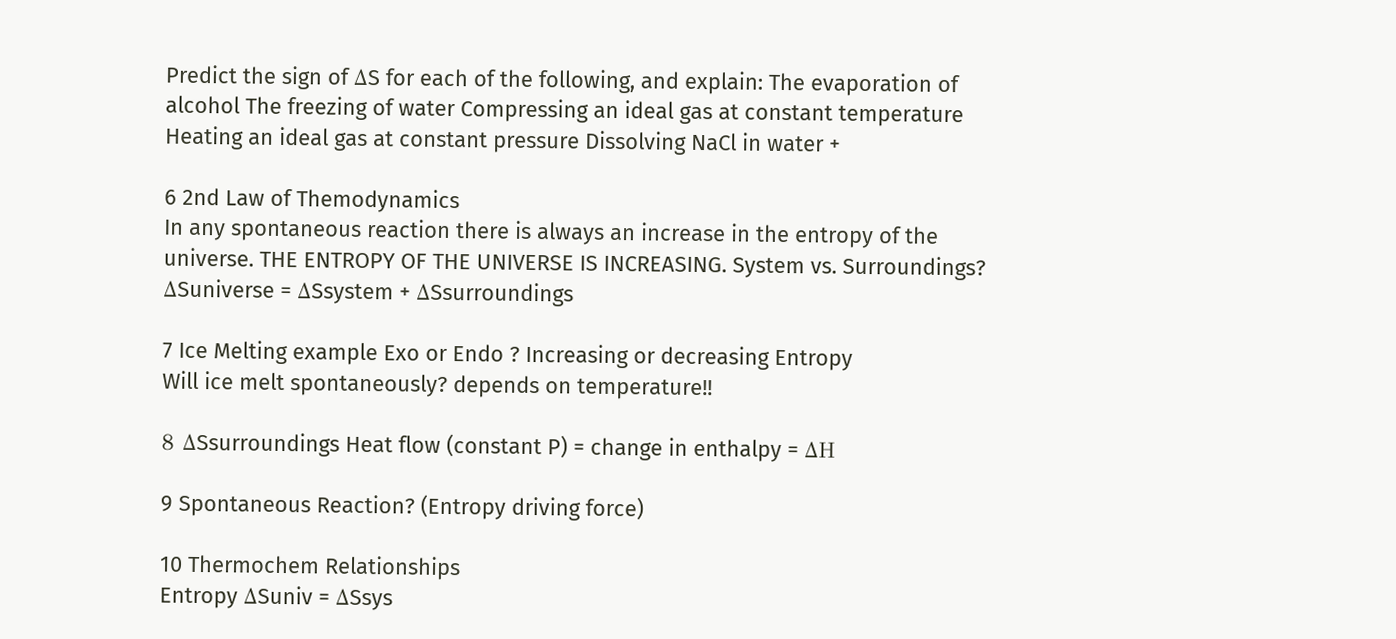Predict the sign of ΔS for each of the following, and explain: The evaporation of alcohol The freezing of water Compressing an ideal gas at constant temperature Heating an ideal gas at constant pressure Dissolving NaCl in water +

6 2nd Law of Themodynamics
In any spontaneous reaction there is always an increase in the entropy of the universe. THE ENTROPY OF THE UNIVERSE IS INCREASING. System vs. Surroundings? ΔSuniverse = ΔSsystem + ΔSsurroundings

7 Ice Melting example Exo or Endo ? Increasing or decreasing Entropy
Will ice melt spontaneously? depends on temperature!!

8 ΔSsurroundings Heat flow (constant P) = change in enthalpy = ΔH

9 Spontaneous Reaction? (Entropy driving force)

10 Thermochem Relationships
Entropy ΔSuniv = ΔSsys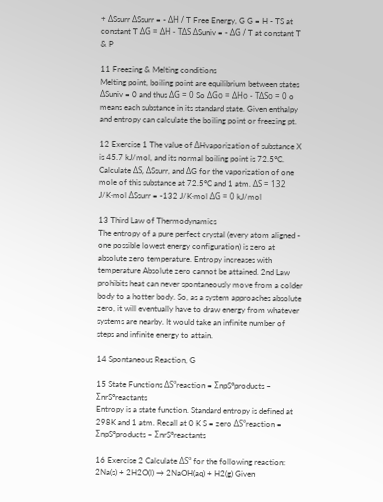+ ΔSsurr ΔSsurr = - ΔH / T Free Energy, G G = H - TS at constant T ΔG = ΔH - TΔS ΔSuniv = - ΔG / T at constant T & P

11 Freezing & Melting conditions
Melting point, boiling point are equilibrium between states ΔSuniv = 0 and thus ΔG = 0 So ΔGo = ΔHo - TΔSo = 0 o means each substance in its standard state. Given enthalpy and entropy can calculate the boiling point or freezing pt.

12 Exercise 1 The value of ΔHvaporization of substance X is 45.7 kJ/mol, and its normal boiling point is 72.5°C. Calculate ΔS, ΔSsurr, and ΔG for the vaporization of one mole of this substance at 72.5°C and 1 atm. ΔS = 132 J/K·mol ΔSsurr = -132 J/K·mol ΔG = 0 kJ/mol

13 Third Law of Thermodynamics
The entropy of a pure perfect crystal (every atom aligned - one possible lowest energy configuration) is zero at absolute zero temperature. Entropy increases with temperature Absolute zero cannot be attained. 2nd Law prohibits heat can never spontaneously move from a colder body to a hotter body. So, as a system approaches absolute zero, it will eventually have to draw energy from whatever systems are nearby. It would take an infinite number of steps and infinite energy to attain.

14 Spontaneous Reaction, G

15 State Functions ΔS°reaction = ΣnpS°products – ΣnrS°reactants
Entropy is a state function. Standard entropy is defined at 298K and 1 atm. Recall at 0 K S = zero ΔS°reaction = ΣnpS°products – ΣnrS°reactants

16 Exercise 2 Calculate ΔS° for the following reaction:
2Na(s) + 2H2O(l) → 2NaOH(aq) + H2(g) Given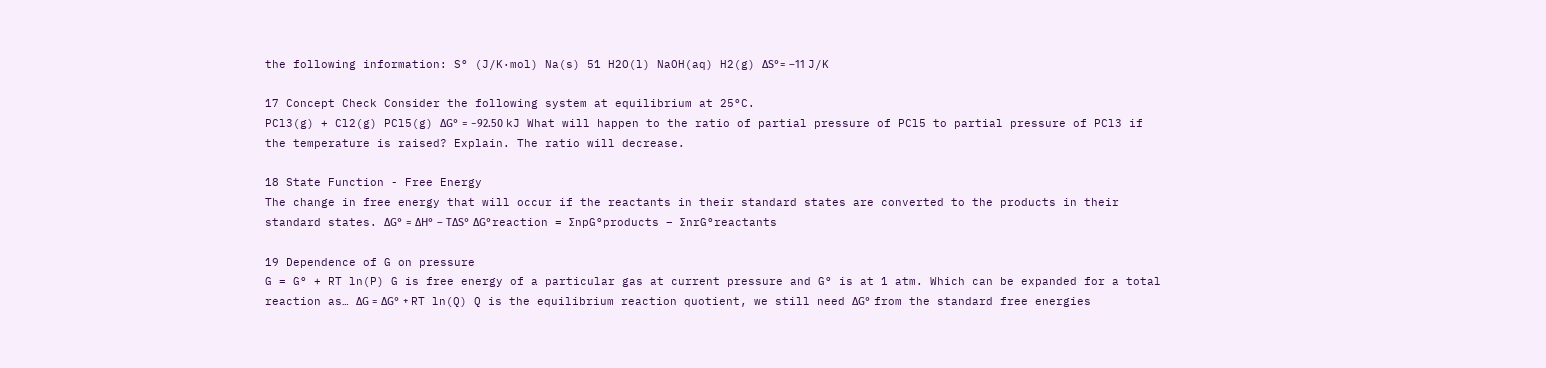the following information: S° (J/K·mol) Na(s) 51 H2O(l) NaOH(aq) H2(g) ΔS°= –11 J/K

17 Concept Check Consider the following system at equilibrium at 25°C.
PCl3(g) + Cl2(g) PCl5(g) ΔG° = −92.50 kJ What will happen to the ratio of partial pressure of PCl5 to partial pressure of PCl3 if the temperature is raised? Explain. The ratio will decrease.

18 State Function - Free Energy
The change in free energy that will occur if the reactants in their standard states are converted to the products in their standard states. ΔG° = ΔH° – TΔS° ΔG°reaction = ΣnpG°products – ΣnrG°reactants

19 Dependence of G on pressure
G = G° + RT ln(P) G is free energy of a particular gas at current pressure and G° is at 1 atm. Which can be expanded for a total reaction as… ΔG = ΔG° + RT ln(Q) Q is the equilibrium reaction quotient, we still need ΔG° from the standard free energies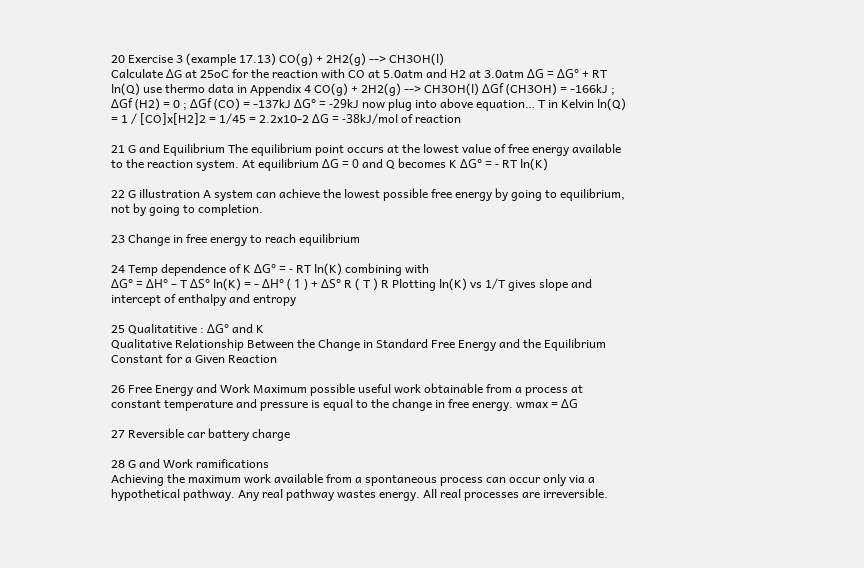20 Exercise 3 (example 17.13) CO(g) + 2H2(g) --> CH3OH(l)
Calculate ΔG at 25oC for the reaction with CO at 5.0atm and H2 at 3.0atm ΔG = ΔG° + RT ln(Q) use thermo data in Appendix 4 CO(g) + 2H2(g) --> CH3OH(l) ΔGf (CH3OH) = -166kJ ; ΔGf (H2) = 0 ; ΔGf (CO) = -137kJ ΔG° = -29kJ now plug into above equation… T in Kelvin ln(Q) = 1 / [CO]x[H2]2 = 1/45 = 2.2x10-2 ΔG = -38kJ/mol of reaction

21 G and Equilibrium The equilibrium point occurs at the lowest value of free energy available to the reaction system. At equilibrium ΔG = 0 and Q becomes K ΔG° = - RT ln(K)

22 G illustration A system can achieve the lowest possible free energy by going to equilibrium, not by going to completion.

23 Change in free energy to reach equilibrium

24 Temp dependence of K ΔG° = - RT ln(K) combining with
ΔG° = ΔH° – T ΔS° ln(K) = - ΔH° ( 1 ) + ΔS° R ( T ) R Plotting ln(K) vs 1/T gives slope and intercept of enthalpy and entropy

25 Qualitatitive : ΔG° and K
Qualitative Relationship Between the Change in Standard Free Energy and the Equilibrium Constant for a Given Reaction

26 Free Energy and Work Maximum possible useful work obtainable from a process at constant temperature and pressure is equal to the change in free energy. wmax = ΔG

27 Reversible car battery charge

28 G and Work ramifications
Achieving the maximum work available from a spontaneous process can occur only via a hypothetical pathway. Any real pathway wastes energy. All real processes are irreversible.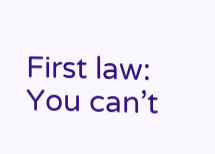First law: You can’t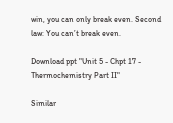win, you can only break even. Second law: You can’t break even.

Download ppt "Unit 5 - Chpt 17 - Thermochemistry Part II"

Similar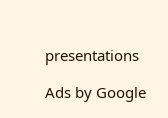presentations

Ads by Google